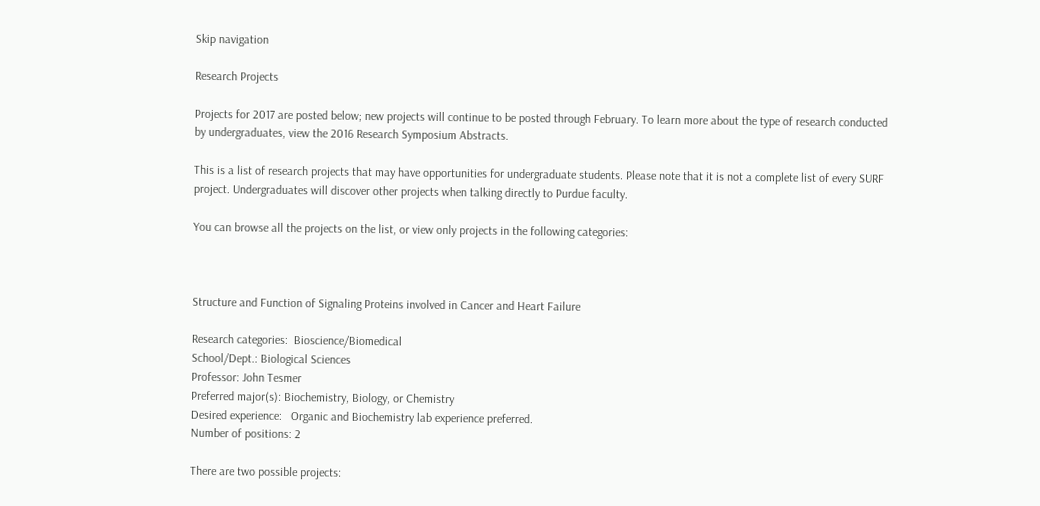Skip navigation

Research Projects

Projects for 2017 are posted below; new projects will continue to be posted through February. To learn more about the type of research conducted by undergraduates, view the 2016 Research Symposium Abstracts.

This is a list of research projects that may have opportunities for undergraduate students. Please note that it is not a complete list of every SURF project. Undergraduates will discover other projects when talking directly to Purdue faculty.

You can browse all the projects on the list, or view only projects in the following categories:



Structure and Function of Signaling Proteins involved in Cancer and Heart Failure

Research categories:  Bioscience/Biomedical
School/Dept.: Biological Sciences
Professor: John Tesmer
Preferred major(s): Biochemistry, Biology, or Chemistry
Desired experience:   Organic and Biochemistry lab experience preferred.
Number of positions: 2

There are two possible projects: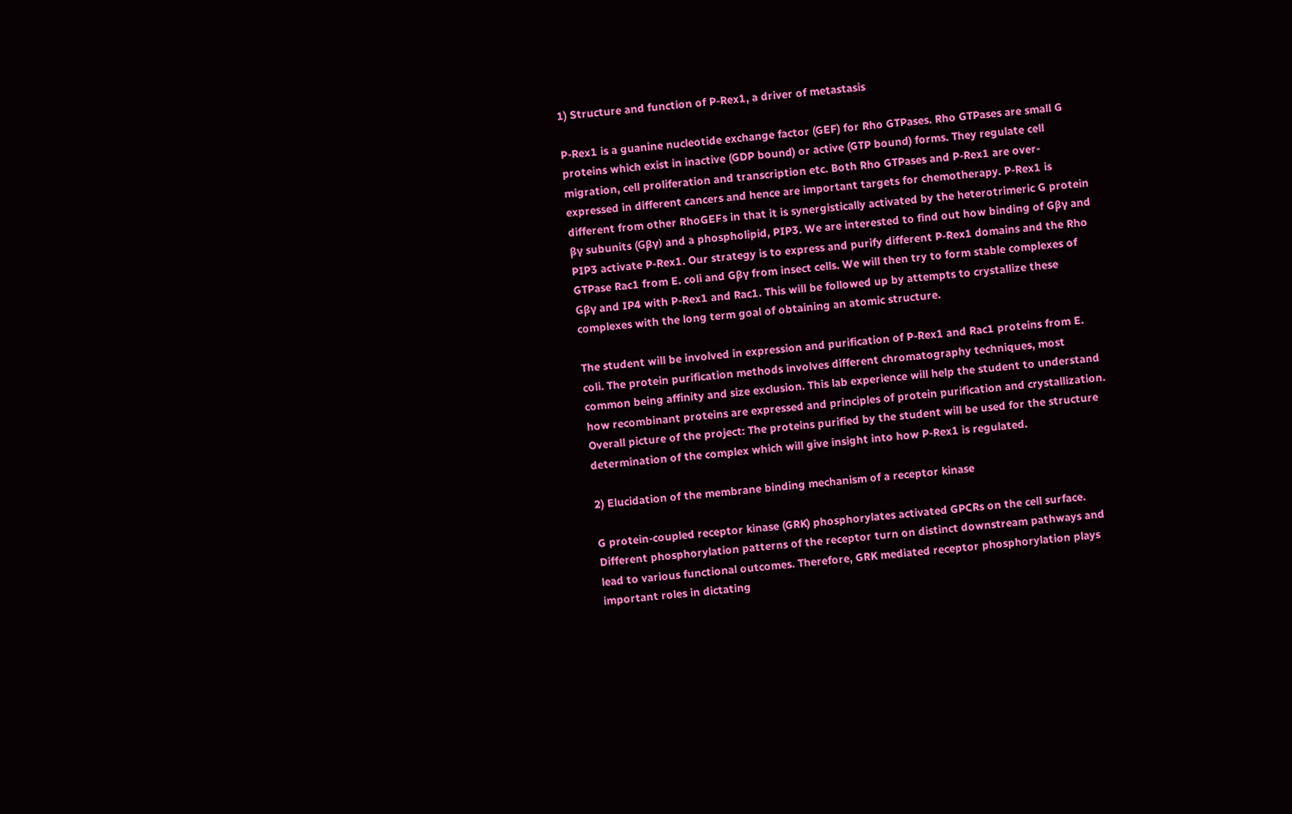1) Structure and function of P-Rex1, a driver of metastasis

P-Rex1 is a guanine nucleotide exchange factor (GEF) for Rho GTPases. Rho GTPases are small G proteins which exist in inactive (GDP bound) or active (GTP bound) forms. They regulate cell migration, cell proliferation and transcription etc. Both Rho GTPases and P-Rex1 are over-expressed in different cancers and hence are important targets for chemotherapy. P-Rex1 is different from other RhoGEFs in that it is synergistically activated by the heterotrimeric G protein βγ subunits (Gβγ) and a phospholipid, PIP3. We are interested to find out how binding of Gβγ and PIP3 activate P-Rex1. Our strategy is to express and purify different P-Rex1 domains and the Rho GTPase Rac1 from E. coli and Gβγ from insect cells. We will then try to form stable complexes of Gβγ and IP4 with P-Rex1 and Rac1. This will be followed up by attempts to crystallize these complexes with the long term goal of obtaining an atomic structure.

The student will be involved in expression and purification of P-Rex1 and Rac1 proteins from E. coli. The protein purification methods involves different chromatography techniques, most common being affinity and size exclusion. This lab experience will help the student to understand how recombinant proteins are expressed and principles of protein purification and crystallization.
Overall picture of the project: The proteins purified by the student will be used for the structure determination of the complex which will give insight into how P-Rex1 is regulated.

2) Elucidation of the membrane binding mechanism of a receptor kinase

G protein-coupled receptor kinase (GRK) phosphorylates activated GPCRs on the cell surface. Different phosphorylation patterns of the receptor turn on distinct downstream pathways and lead to various functional outcomes. Therefore, GRK mediated receptor phosphorylation plays important roles in dictating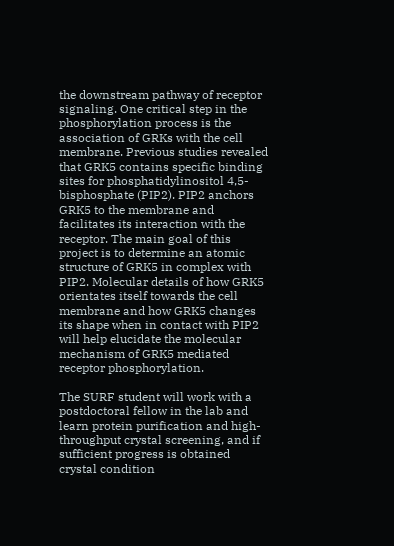the downstream pathway of receptor signaling. One critical step in the phosphorylation process is the association of GRKs with the cell membrane. Previous studies revealed that GRK5 contains specific binding sites for phosphatidylinositol 4,5-bisphosphate (PIP2). PIP2 anchors GRK5 to the membrane and facilitates its interaction with the receptor. The main goal of this project is to determine an atomic structure of GRK5 in complex with PIP2. Molecular details of how GRK5 orientates itself towards the cell membrane and how GRK5 changes its shape when in contact with PIP2 will help elucidate the molecular mechanism of GRK5 mediated receptor phosphorylation.

The SURF student will work with a postdoctoral fellow in the lab and learn protein purification and high-throughput crystal screening, and if sufficient progress is obtained crystal condition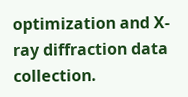optimization and X-ray diffraction data collection.